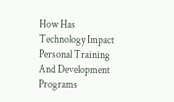How Has Technology Impact Personal Training And Development Programs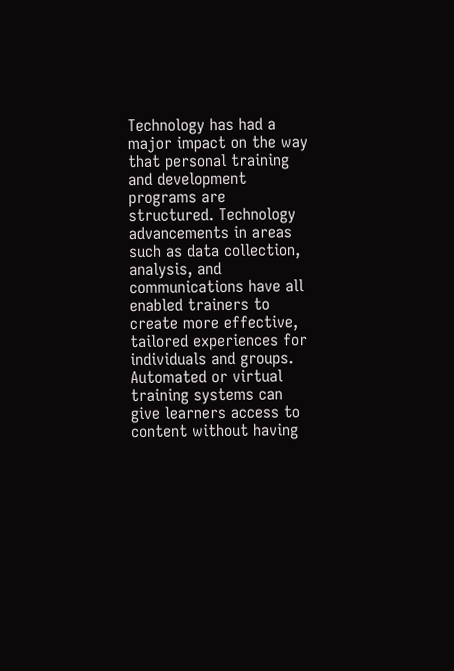Technology has had a major impact on the way that personal training and development programs are structured. Technology advancements in areas such as data collection, analysis, and communications have all enabled trainers to create more effective, tailored experiences for individuals and groups. Automated or virtual training systems can give learners access to content without having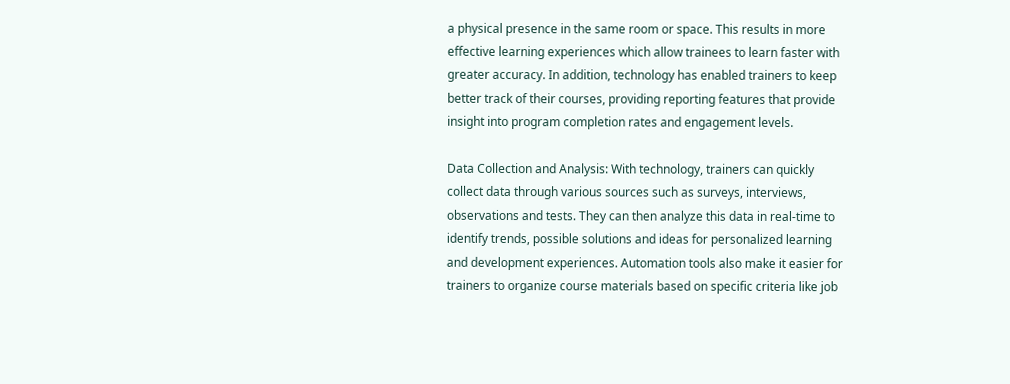a physical presence in the same room or space. This results in more effective learning experiences which allow trainees to learn faster with greater accuracy. In addition, technology has enabled trainers to keep better track of their courses, providing reporting features that provide insight into program completion rates and engagement levels.

Data Collection and Analysis: With technology, trainers can quickly collect data through various sources such as surveys, interviews, observations and tests. They can then analyze this data in real-time to identify trends, possible solutions and ideas for personalized learning and development experiences. Automation tools also make it easier for trainers to organize course materials based on specific criteria like job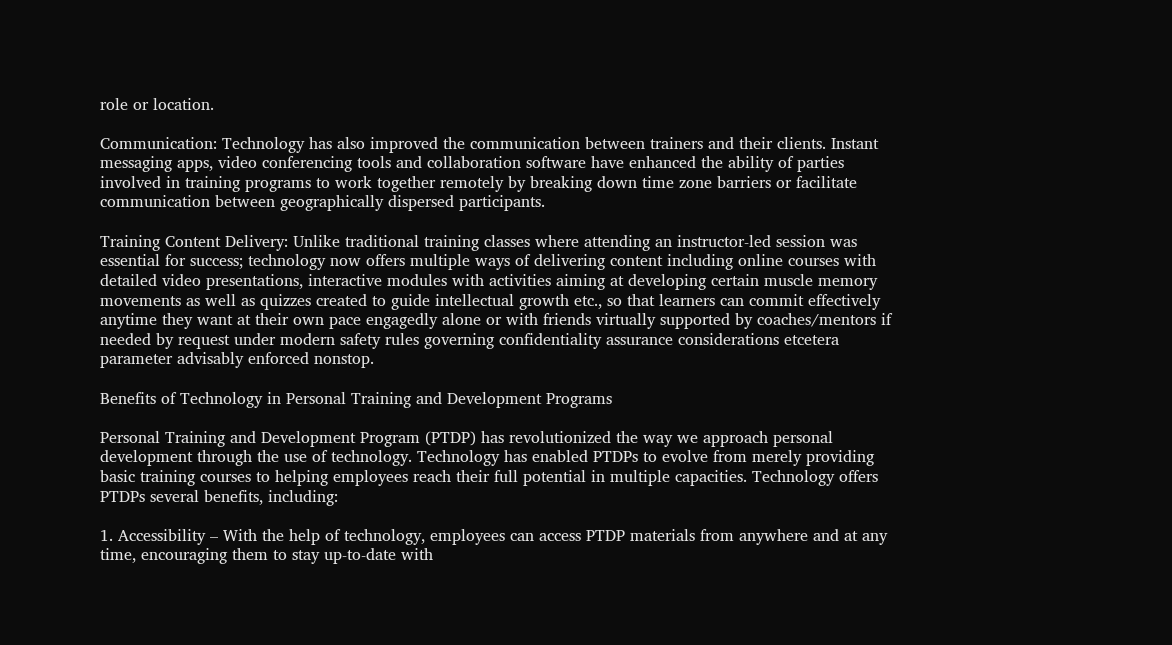role or location.

Communication: Technology has also improved the communication between trainers and their clients. Instant messaging apps, video conferencing tools and collaboration software have enhanced the ability of parties involved in training programs to work together remotely by breaking down time zone barriers or facilitate communication between geographically dispersed participants.

Training Content Delivery: Unlike traditional training classes where attending an instructor-led session was essential for success; technology now offers multiple ways of delivering content including online courses with detailed video presentations, interactive modules with activities aiming at developing certain muscle memory movements as well as quizzes created to guide intellectual growth etc., so that learners can commit effectively anytime they want at their own pace engagedly alone or with friends virtually supported by coaches/mentors if needed by request under modern safety rules governing confidentiality assurance considerations etcetera parameter advisably enforced nonstop.

Benefits of Technology in Personal Training and Development Programs

Personal Training and Development Program (PTDP) has revolutionized the way we approach personal development through the use of technology. Technology has enabled PTDPs to evolve from merely providing basic training courses to helping employees reach their full potential in multiple capacities. Technology offers PTDPs several benefits, including:

1. Accessibility – With the help of technology, employees can access PTDP materials from anywhere and at any time, encouraging them to stay up-to-date with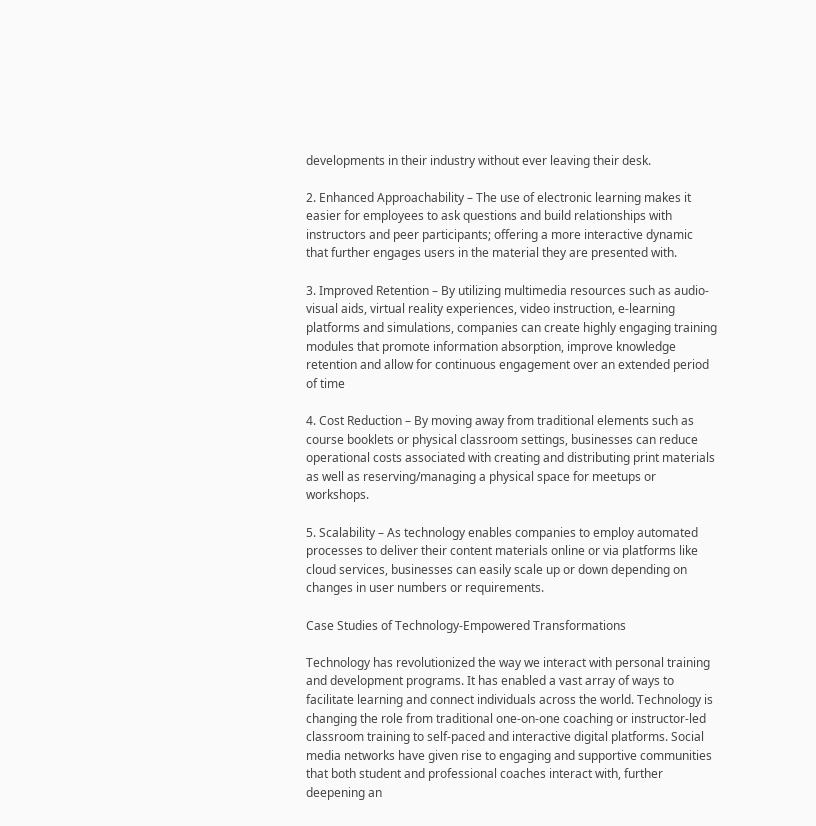developments in their industry without ever leaving their desk.

2. Enhanced Approachability – The use of electronic learning makes it easier for employees to ask questions and build relationships with instructors and peer participants; offering a more interactive dynamic that further engages users in the material they are presented with.

3. Improved Retention – By utilizing multimedia resources such as audio-visual aids, virtual reality experiences, video instruction, e-learning platforms and simulations, companies can create highly engaging training modules that promote information absorption, improve knowledge retention and allow for continuous engagement over an extended period of time

4. Cost Reduction – By moving away from traditional elements such as course booklets or physical classroom settings, businesses can reduce operational costs associated with creating and distributing print materials as well as reserving/managing a physical space for meetups or workshops.

5. Scalability – As technology enables companies to employ automated processes to deliver their content materials online or via platforms like cloud services, businesses can easily scale up or down depending on changes in user numbers or requirements.

Case Studies of Technology-Empowered Transformations

Technology has revolutionized the way we interact with personal training and development programs. It has enabled a vast array of ways to facilitate learning and connect individuals across the world. Technology is changing the role from traditional one-on-one coaching or instructor-led classroom training to self-paced and interactive digital platforms. Social media networks have given rise to engaging and supportive communities that both student and professional coaches interact with, further deepening an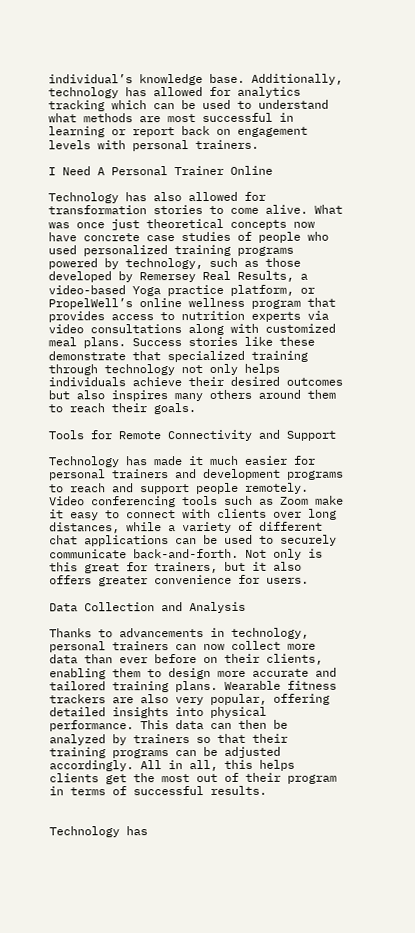individual’s knowledge base. Additionally, technology has allowed for analytics tracking which can be used to understand what methods are most successful in learning or report back on engagement levels with personal trainers.

I Need A Personal Trainer Online

Technology has also allowed for transformation stories to come alive. What was once just theoretical concepts now have concrete case studies of people who used personalized training programs powered by technology, such as those developed by Remersey Real Results, a video-based Yoga practice platform, or PropelWell’s online wellness program that provides access to nutrition experts via video consultations along with customized meal plans. Success stories like these demonstrate that specialized training through technology not only helps individuals achieve their desired outcomes but also inspires many others around them to reach their goals.

Tools for Remote Connectivity and Support

Technology has made it much easier for personal trainers and development programs to reach and support people remotely. Video conferencing tools such as Zoom make it easy to connect with clients over long distances, while a variety of different chat applications can be used to securely communicate back-and-forth. Not only is this great for trainers, but it also offers greater convenience for users.

Data Collection and Analysis

Thanks to advancements in technology, personal trainers can now collect more data than ever before on their clients, enabling them to design more accurate and tailored training plans. Wearable fitness trackers are also very popular, offering detailed insights into physical performance. This data can then be analyzed by trainers so that their training programs can be adjusted accordingly. All in all, this helps clients get the most out of their program in terms of successful results.


Technology has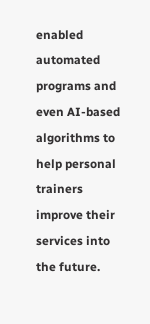enabled automated programs and even AI-based algorithms to help personal trainers improve their services into the future.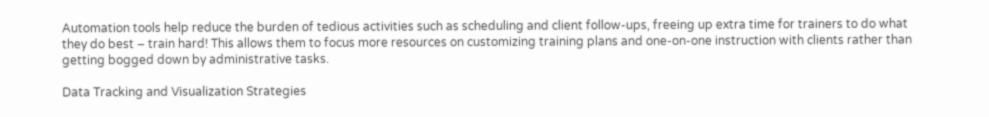Automation tools help reduce the burden of tedious activities such as scheduling and client follow-ups, freeing up extra time for trainers to do what they do best – train hard! This allows them to focus more resources on customizing training plans and one-on-one instruction with clients rather than getting bogged down by administrative tasks.

Data Tracking and Visualization Strategies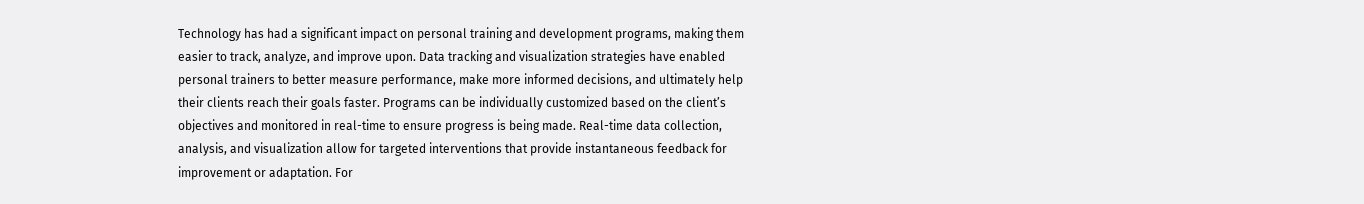Technology has had a significant impact on personal training and development programs, making them easier to track, analyze, and improve upon. Data tracking and visualization strategies have enabled personal trainers to better measure performance, make more informed decisions, and ultimately help their clients reach their goals faster. Programs can be individually customized based on the client’s objectives and monitored in real-time to ensure progress is being made. Real-time data collection, analysis, and visualization allow for targeted interventions that provide instantaneous feedback for improvement or adaptation. For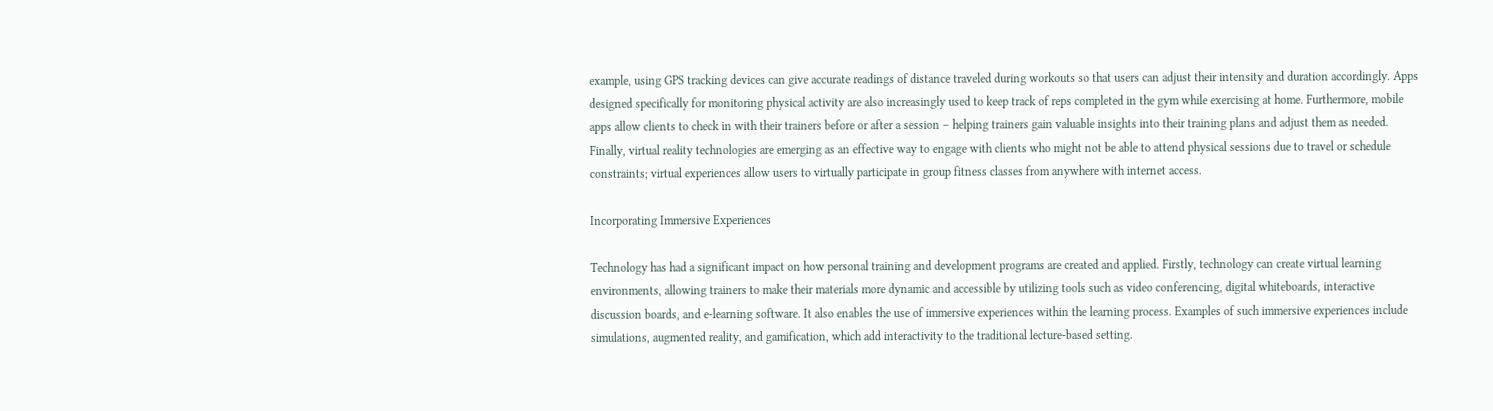example, using GPS tracking devices can give accurate readings of distance traveled during workouts so that users can adjust their intensity and duration accordingly. Apps designed specifically for monitoring physical activity are also increasingly used to keep track of reps completed in the gym while exercising at home. Furthermore, mobile apps allow clients to check in with their trainers before or after a session – helping trainers gain valuable insights into their training plans and adjust them as needed. Finally, virtual reality technologies are emerging as an effective way to engage with clients who might not be able to attend physical sessions due to travel or schedule constraints; virtual experiences allow users to virtually participate in group fitness classes from anywhere with internet access.

Incorporating Immersive Experiences

Technology has had a significant impact on how personal training and development programs are created and applied. Firstly, technology can create virtual learning environments, allowing trainers to make their materials more dynamic and accessible by utilizing tools such as video conferencing, digital whiteboards, interactive discussion boards, and e-learning software. It also enables the use of immersive experiences within the learning process. Examples of such immersive experiences include simulations, augmented reality, and gamification, which add interactivity to the traditional lecture-based setting.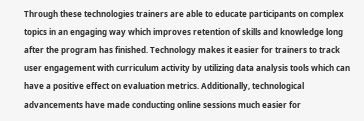Through these technologies trainers are able to educate participants on complex topics in an engaging way which improves retention of skills and knowledge long after the program has finished. Technology makes it easier for trainers to track user engagement with curriculum activity by utilizing data analysis tools which can have a positive effect on evaluation metrics. Additionally, technological advancements have made conducting online sessions much easier for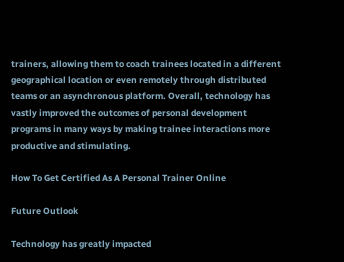trainers, allowing them to coach trainees located in a different geographical location or even remotely through distributed teams or an asynchronous platform. Overall, technology has vastly improved the outcomes of personal development programs in many ways by making trainee interactions more productive and stimulating.

How To Get Certified As A Personal Trainer Online

Future Outlook

Technology has greatly impacted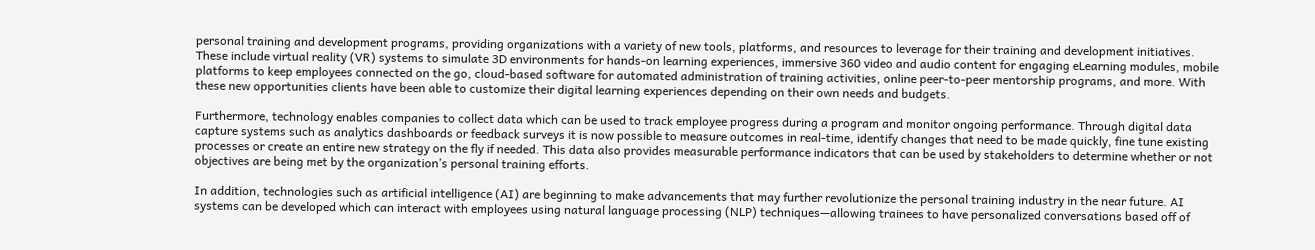personal training and development programs, providing organizations with a variety of new tools, platforms, and resources to leverage for their training and development initiatives. These include virtual reality (VR) systems to simulate 3D environments for hands-on learning experiences, immersive 360 video and audio content for engaging eLearning modules, mobile platforms to keep employees connected on the go, cloud-based software for automated administration of training activities, online peer-to-peer mentorship programs, and more. With these new opportunities clients have been able to customize their digital learning experiences depending on their own needs and budgets.

Furthermore, technology enables companies to collect data which can be used to track employee progress during a program and monitor ongoing performance. Through digital data capture systems such as analytics dashboards or feedback surveys it is now possible to measure outcomes in real-time, identify changes that need to be made quickly, fine tune existing processes or create an entire new strategy on the fly if needed. This data also provides measurable performance indicators that can be used by stakeholders to determine whether or not objectives are being met by the organization’s personal training efforts.

In addition, technologies such as artificial intelligence (AI) are beginning to make advancements that may further revolutionize the personal training industry in the near future. AI systems can be developed which can interact with employees using natural language processing (NLP) techniques—allowing trainees to have personalized conversations based off of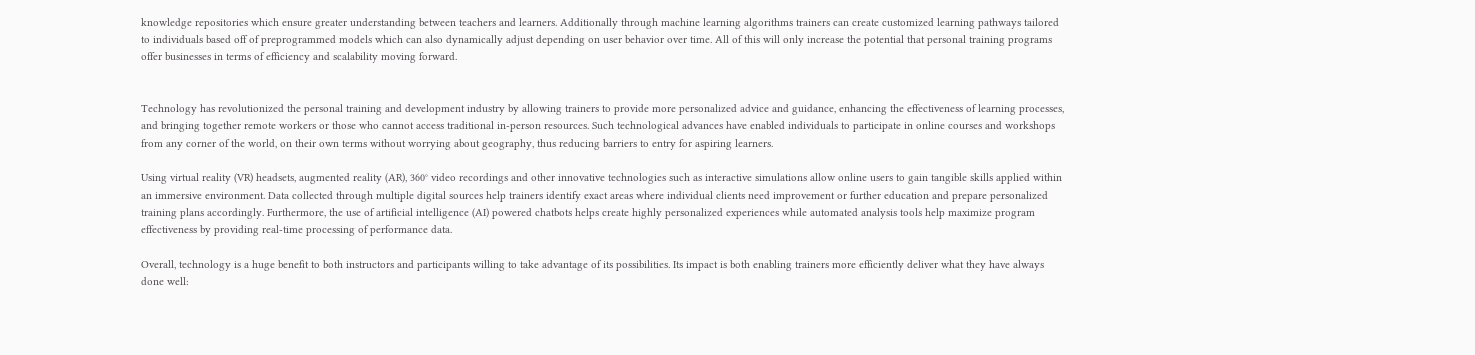knowledge repositories which ensure greater understanding between teachers and learners. Additionally through machine learning algorithms trainers can create customized learning pathways tailored to individuals based off of preprogrammed models which can also dynamically adjust depending on user behavior over time. All of this will only increase the potential that personal training programs offer businesses in terms of efficiency and scalability moving forward.


Technology has revolutionized the personal training and development industry by allowing trainers to provide more personalized advice and guidance, enhancing the effectiveness of learning processes, and bringing together remote workers or those who cannot access traditional in-person resources. Such technological advances have enabled individuals to participate in online courses and workshops from any corner of the world, on their own terms without worrying about geography, thus reducing barriers to entry for aspiring learners.

Using virtual reality (VR) headsets, augmented reality (AR), 360° video recordings and other innovative technologies such as interactive simulations allow online users to gain tangible skills applied within an immersive environment. Data collected through multiple digital sources help trainers identify exact areas where individual clients need improvement or further education and prepare personalized training plans accordingly. Furthermore, the use of artificial intelligence (AI) powered chatbots helps create highly personalized experiences while automated analysis tools help maximize program effectiveness by providing real-time processing of performance data.

Overall, technology is a huge benefit to both instructors and participants willing to take advantage of its possibilities. Its impact is both enabling trainers more efficiently deliver what they have always done well: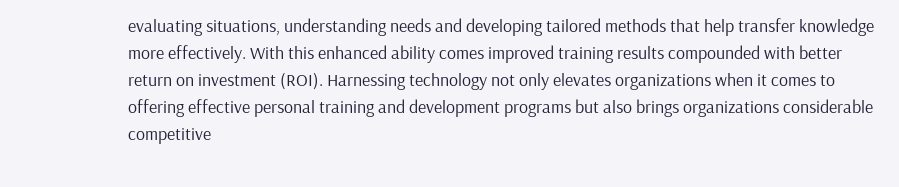evaluating situations, understanding needs and developing tailored methods that help transfer knowledge more effectively. With this enhanced ability comes improved training results compounded with better return on investment (ROI). Harnessing technology not only elevates organizations when it comes to offering effective personal training and development programs but also brings organizations considerable competitive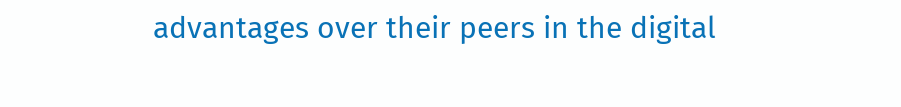advantages over their peers in the digital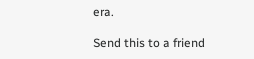era.

Send this to a friend